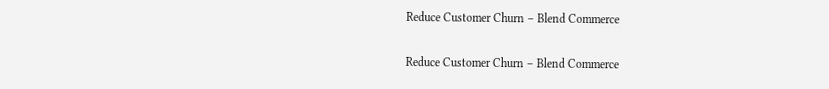Reduce Customer Churn – Blend Commerce

Reduce Customer Churn – Blend Commerce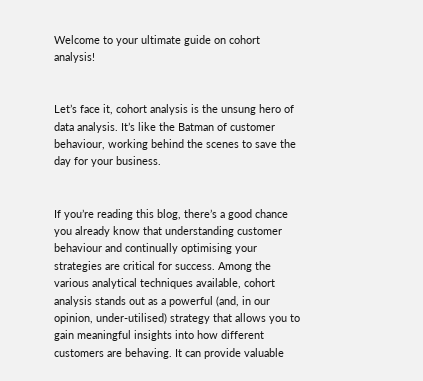Welcome to your ultimate guide on cohort analysis!


Let’s face it, cohort analysis is the unsung hero of data analysis. It’s like the Batman of customer behaviour, working behind the scenes to save the day for your business.


If you’re reading this blog, there’s a good chance you already know that understanding customer behaviour and continually optimising your strategies are critical for success. Among the various analytical techniques available, cohort analysis stands out as a powerful (and, in our opinion, under-utilised) strategy that allows you to gain meaningful insights into how different customers are behaving. It can provide valuable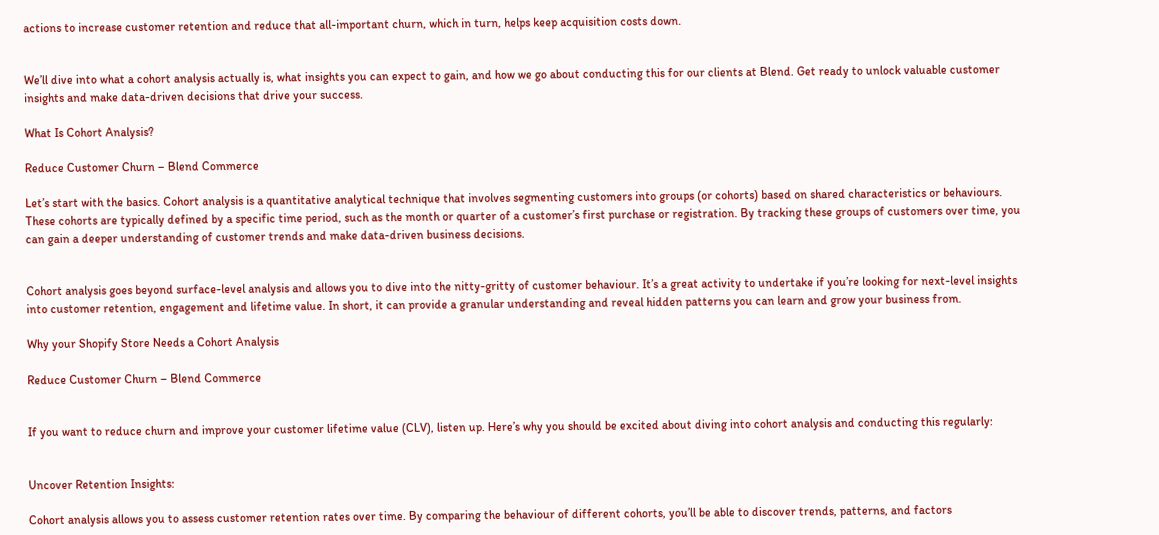actions to increase customer retention and reduce that all-important churn, which in turn, helps keep acquisition costs down.


We’ll dive into what a cohort analysis actually is, what insights you can expect to gain, and how we go about conducting this for our clients at Blend. Get ready to unlock valuable customer insights and make data-driven decisions that drive your success.

What Is Cohort Analysis?

Reduce Customer Churn – Blend Commerce

Let’s start with the basics. Cohort analysis is a quantitative analytical technique that involves segmenting customers into groups (or cohorts) based on shared characteristics or behaviours. These cohorts are typically defined by a specific time period, such as the month or quarter of a customer’s first purchase or registration. By tracking these groups of customers over time, you can gain a deeper understanding of customer trends and make data-driven business decisions.


Cohort analysis goes beyond surface-level analysis and allows you to dive into the nitty-gritty of customer behaviour. It’s a great activity to undertake if you’re looking for next-level insights into customer retention, engagement and lifetime value. In short, it can provide a granular understanding and reveal hidden patterns you can learn and grow your business from.

Why your Shopify Store Needs a Cohort Analysis

Reduce Customer Churn – Blend Commerce


If you want to reduce churn and improve your customer lifetime value (CLV), listen up. Here’s why you should be excited about diving into cohort analysis and conducting this regularly:


Uncover Retention Insights:

Cohort analysis allows you to assess customer retention rates over time. By comparing the behaviour of different cohorts, you’ll be able to discover trends, patterns, and factors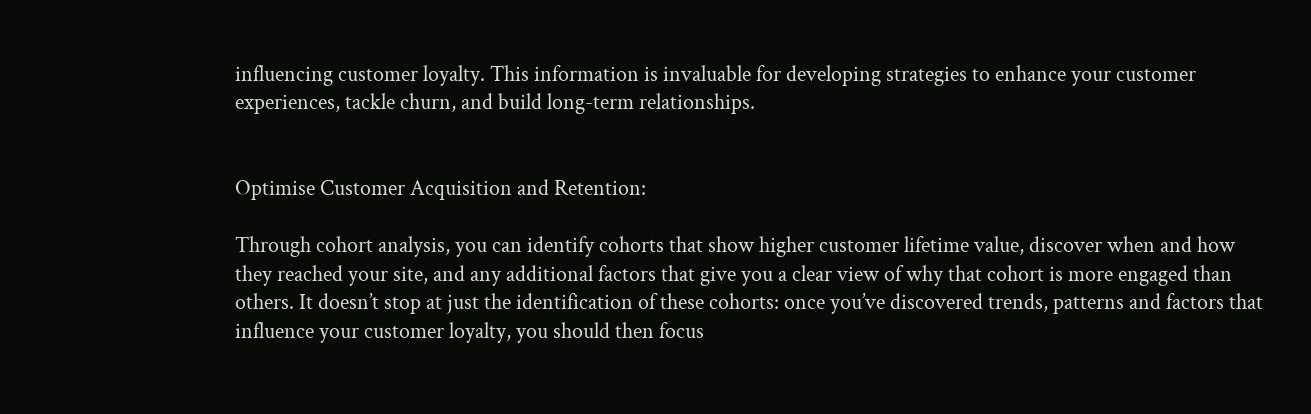influencing customer loyalty. This information is invaluable for developing strategies to enhance your customer experiences, tackle churn, and build long-term relationships.


Optimise Customer Acquisition and Retention:

Through cohort analysis, you can identify cohorts that show higher customer lifetime value, discover when and how they reached your site, and any additional factors that give you a clear view of why that cohort is more engaged than others. It doesn’t stop at just the identification of these cohorts: once you’ve discovered trends, patterns and factors that influence your customer loyalty, you should then focus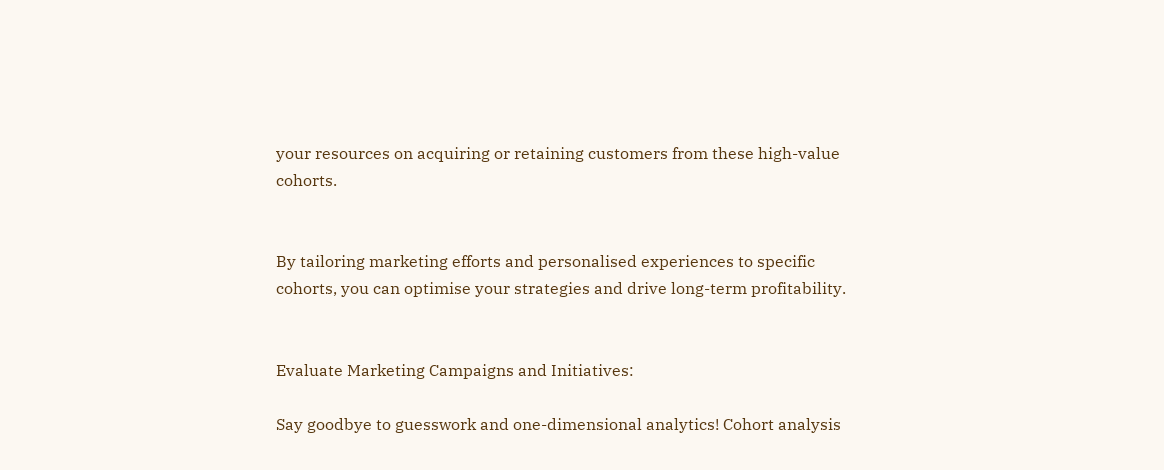your resources on acquiring or retaining customers from these high-value cohorts.


By tailoring marketing efforts and personalised experiences to specific cohorts, you can optimise your strategies and drive long-term profitability.


Evaluate Marketing Campaigns and Initiatives:

Say goodbye to guesswork and one-dimensional analytics! Cohort analysis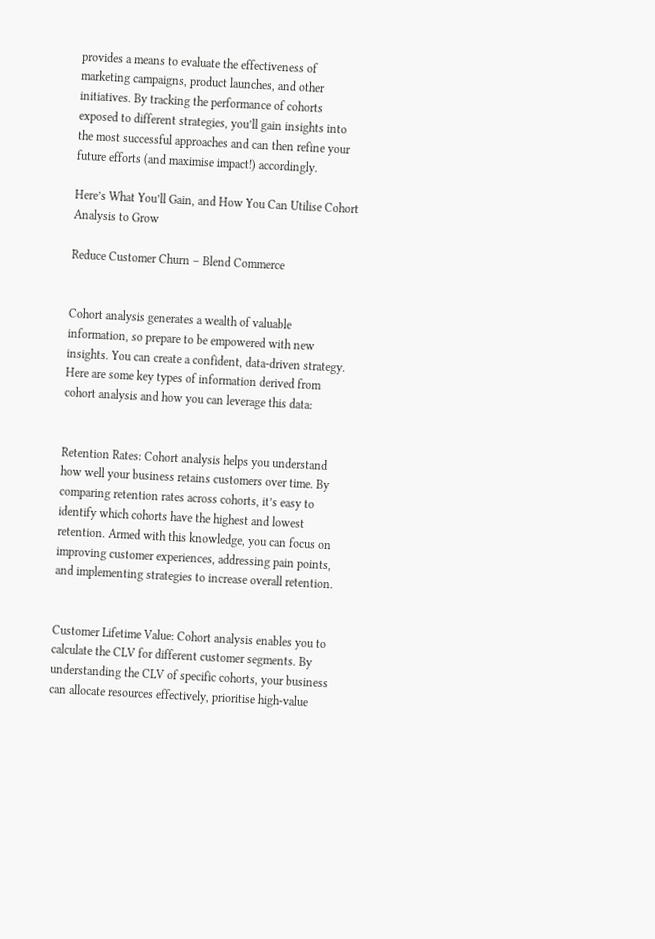provides a means to evaluate the effectiveness of marketing campaigns, product launches, and other initiatives. By tracking the performance of cohorts exposed to different strategies, you’ll gain insights into the most successful approaches and can then refine your future efforts (and maximise impact!) accordingly.

Here’s What You’ll Gain, and How You Can Utilise Cohort Analysis to Grow

Reduce Customer Churn – Blend Commerce


Cohort analysis generates a wealth of valuable information, so prepare to be empowered with new insights. You can create a confident, data-driven strategy. Here are some key types of information derived from cohort analysis and how you can leverage this data:


Retention Rates: Cohort analysis helps you understand how well your business retains customers over time. By comparing retention rates across cohorts, it’s easy to identify which cohorts have the highest and lowest retention. Armed with this knowledge, you can focus on improving customer experiences, addressing pain points, and implementing strategies to increase overall retention.


Customer Lifetime Value: Cohort analysis enables you to calculate the CLV for different customer segments. By understanding the CLV of specific cohorts, your business can allocate resources effectively, prioritise high-value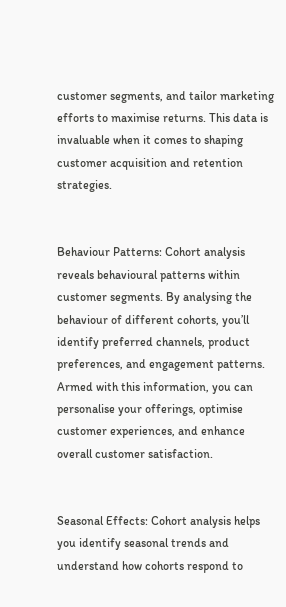customer segments, and tailor marketing efforts to maximise returns. This data is invaluable when it comes to shaping customer acquisition and retention strategies.


Behaviour Patterns: Cohort analysis reveals behavioural patterns within customer segments. By analysing the behaviour of different cohorts, you’ll identify preferred channels, product preferences, and engagement patterns. Armed with this information, you can personalise your offerings, optimise customer experiences, and enhance overall customer satisfaction.


Seasonal Effects: Cohort analysis helps you identify seasonal trends and understand how cohorts respond to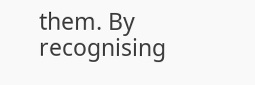them. By recognising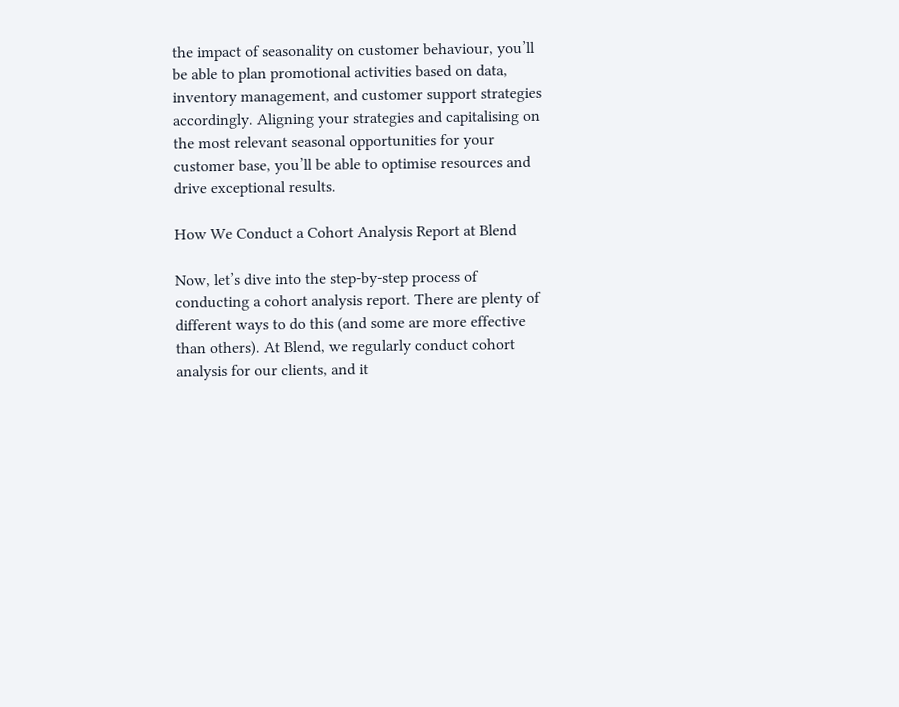the impact of seasonality on customer behaviour, you’ll be able to plan promotional activities based on data, inventory management, and customer support strategies accordingly. Aligning your strategies and capitalising on the most relevant seasonal opportunities for your customer base, you’ll be able to optimise resources and drive exceptional results.

How We Conduct a Cohort Analysis Report at Blend

Now, let’s dive into the step-by-step process of conducting a cohort analysis report. There are plenty of different ways to do this (and some are more effective than others). At Blend, we regularly conduct cohort analysis for our clients, and it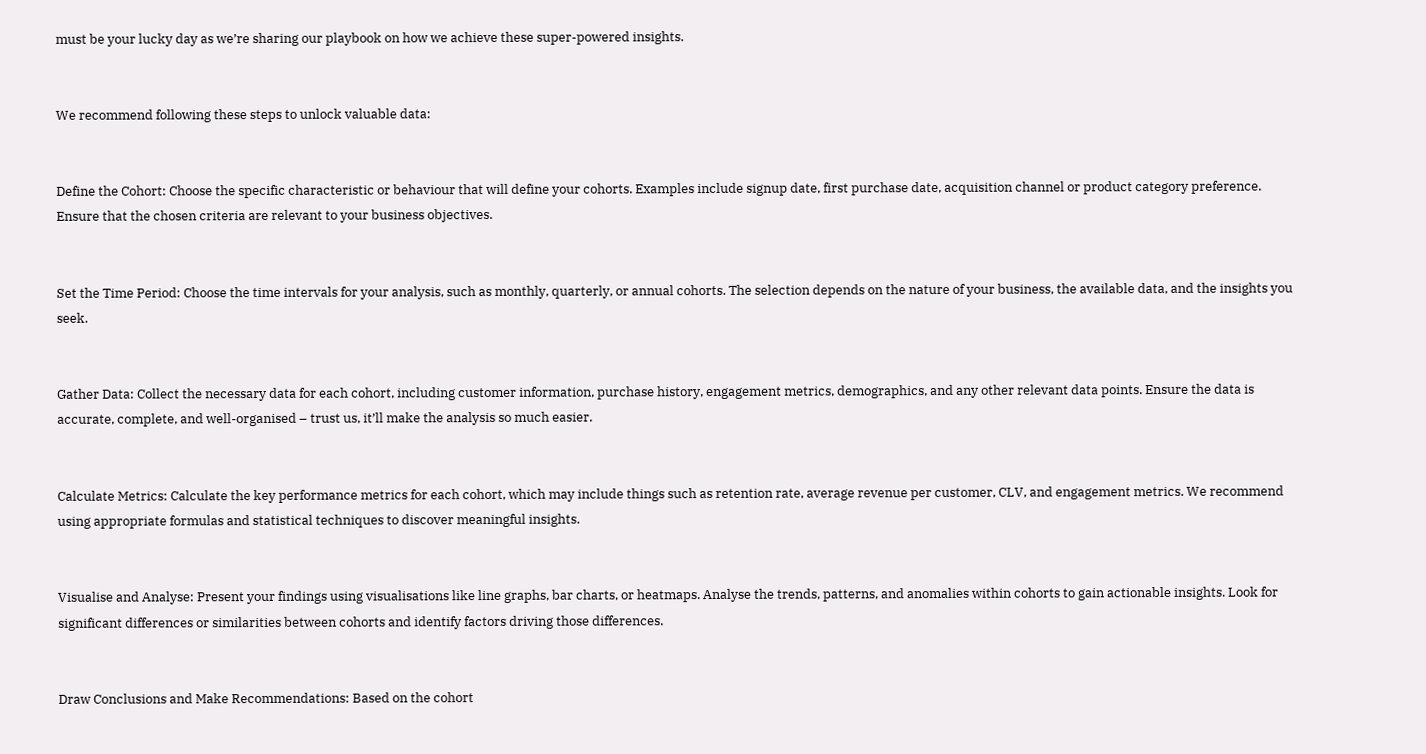must be your lucky day as we’re sharing our playbook on how we achieve these super-powered insights.


We recommend following these steps to unlock valuable data:


Define the Cohort: Choose the specific characteristic or behaviour that will define your cohorts. Examples include signup date, first purchase date, acquisition channel or product category preference. Ensure that the chosen criteria are relevant to your business objectives.


Set the Time Period: Choose the time intervals for your analysis, such as monthly, quarterly, or annual cohorts. The selection depends on the nature of your business, the available data, and the insights you seek.


Gather Data: Collect the necessary data for each cohort, including customer information, purchase history, engagement metrics, demographics, and any other relevant data points. Ensure the data is accurate, complete, and well-organised – trust us, it’ll make the analysis so much easier.


Calculate Metrics: Calculate the key performance metrics for each cohort, which may include things such as retention rate, average revenue per customer, CLV, and engagement metrics. We recommend using appropriate formulas and statistical techniques to discover meaningful insights.


Visualise and Analyse: Present your findings using visualisations like line graphs, bar charts, or heatmaps. Analyse the trends, patterns, and anomalies within cohorts to gain actionable insights. Look for significant differences or similarities between cohorts and identify factors driving those differences.


Draw Conclusions and Make Recommendations: Based on the cohort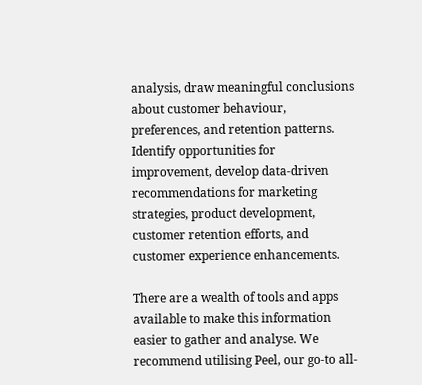analysis, draw meaningful conclusions about customer behaviour, preferences, and retention patterns. Identify opportunities for improvement, develop data-driven recommendations for marketing strategies, product development, customer retention efforts, and customer experience enhancements.

There are a wealth of tools and apps available to make this information easier to gather and analyse. We recommend utilising Peel, our go-to all-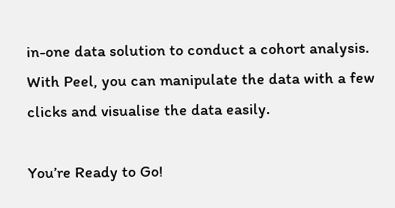in-one data solution to conduct a cohort analysis. With Peel, you can manipulate the data with a few clicks and visualise the data easily.

You’re Ready to Go!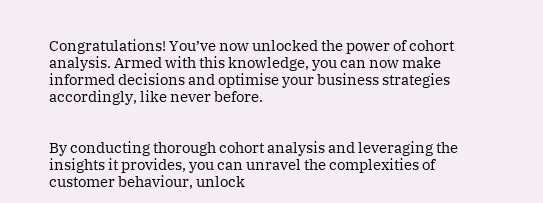Congratulations! You’ve now unlocked the power of cohort analysis. Armed with this knowledge, you can now make informed decisions and optimise your business strategies accordingly, like never before.


By conducting thorough cohort analysis and leveraging the insights it provides, you can unravel the complexities of customer behaviour, unlock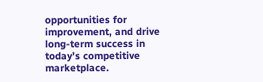opportunities for improvement, and drive long-term success in today’s competitive marketplace.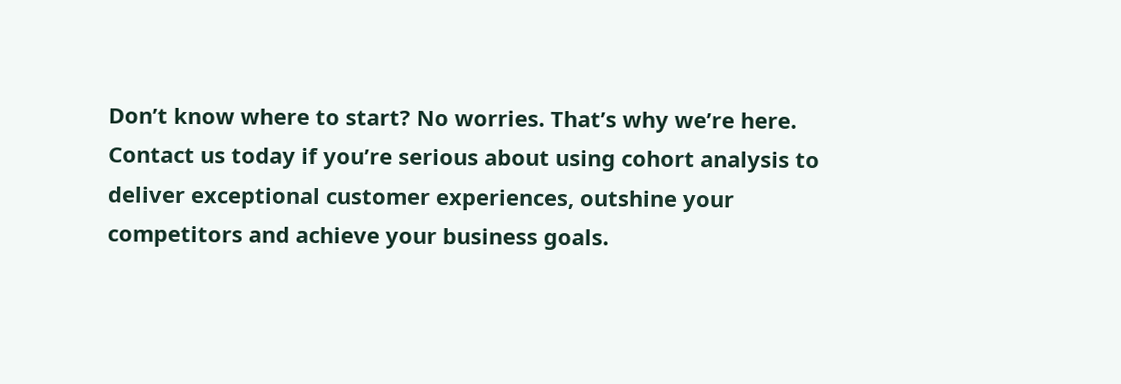Don’t know where to start? No worries. That’s why we’re here. Contact us today if you’re serious about using cohort analysis to deliver exceptional customer experiences, outshine your competitors and achieve your business goals.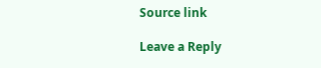Source link

Leave a Reply